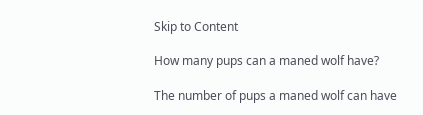Skip to Content

How many pups can a maned wolf have?

The number of pups a maned wolf can have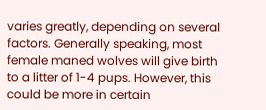varies greatly, depending on several factors. Generally speaking, most female maned wolves will give birth to a litter of 1-4 pups. However, this could be more in certain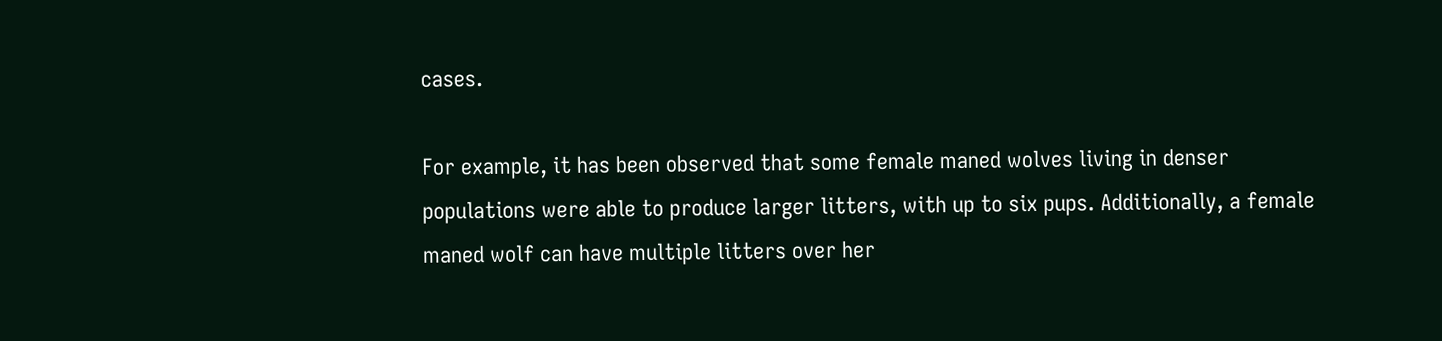cases.

For example, it has been observed that some female maned wolves living in denser populations were able to produce larger litters, with up to six pups. Additionally, a female maned wolf can have multiple litters over her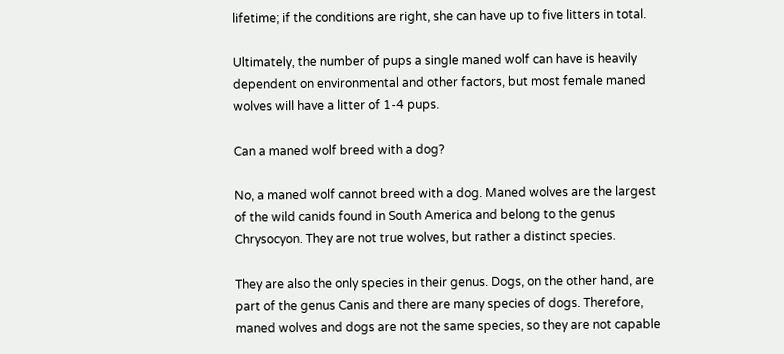lifetime; if the conditions are right, she can have up to five litters in total.

Ultimately, the number of pups a single maned wolf can have is heavily dependent on environmental and other factors, but most female maned wolves will have a litter of 1-4 pups.

Can a maned wolf breed with a dog?

No, a maned wolf cannot breed with a dog. Maned wolves are the largest of the wild canids found in South America and belong to the genus Chrysocyon. They are not true wolves, but rather a distinct species.

They are also the only species in their genus. Dogs, on the other hand, are part of the genus Canis and there are many species of dogs. Therefore, maned wolves and dogs are not the same species, so they are not capable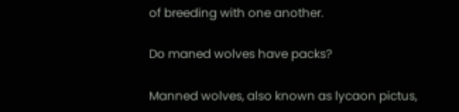of breeding with one another.

Do maned wolves have packs?

Manned wolves, also known as lycaon pictus,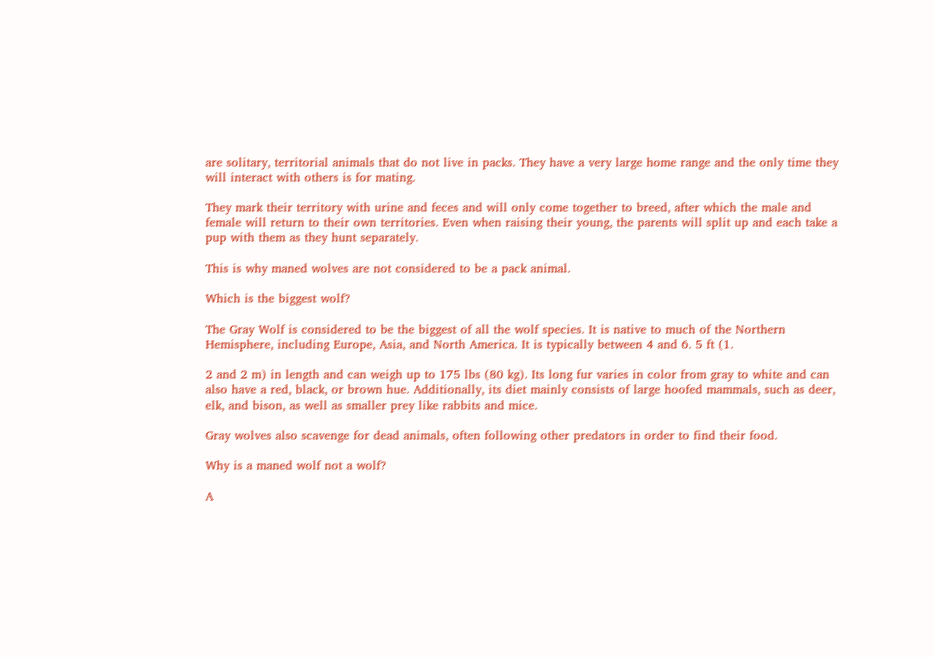are solitary, territorial animals that do not live in packs. They have a very large home range and the only time they will interact with others is for mating.

They mark their territory with urine and feces and will only come together to breed, after which the male and female will return to their own territories. Even when raising their young, the parents will split up and each take a pup with them as they hunt separately.

This is why maned wolves are not considered to be a pack animal.

Which is the biggest wolf?

The Gray Wolf is considered to be the biggest of all the wolf species. It is native to much of the Northern Hemisphere, including Europe, Asia, and North America. It is typically between 4 and 6. 5 ft (1.

2 and 2 m) in length and can weigh up to 175 lbs (80 kg). Its long fur varies in color from gray to white and can also have a red, black, or brown hue. Additionally, its diet mainly consists of large hoofed mammals, such as deer, elk, and bison, as well as smaller prey like rabbits and mice.

Gray wolves also scavenge for dead animals, often following other predators in order to find their food.

Why is a maned wolf not a wolf?

A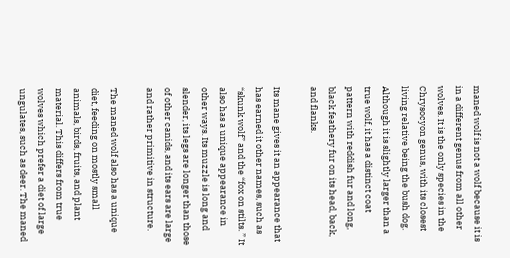maned wolf is not a wolf because it is in a different genus from all other wolves. It is the only species in the Chrysocyon genus, with its closest living relative being the bush dog. Although it is slightly larger than a true wolf, it has a distinct coat pattern with reddish fur and long, black feathery fur on its head, back, and flanks.

Its mane gives it an appearance that has earned it other names, such as “skunk wolf” and the “fox on stilts. ” It also has a unique appearance in other ways. Its muzzle is long and slender, its legs are longer than those of other canids, and its ears are large and rather primitive in structure.

The maned wolf also has a unique diet, feeding on mostly small animals, birds, fruits, and plant material. This differs from true wolves which prefer a diet of large ungulates, such as deer. The maned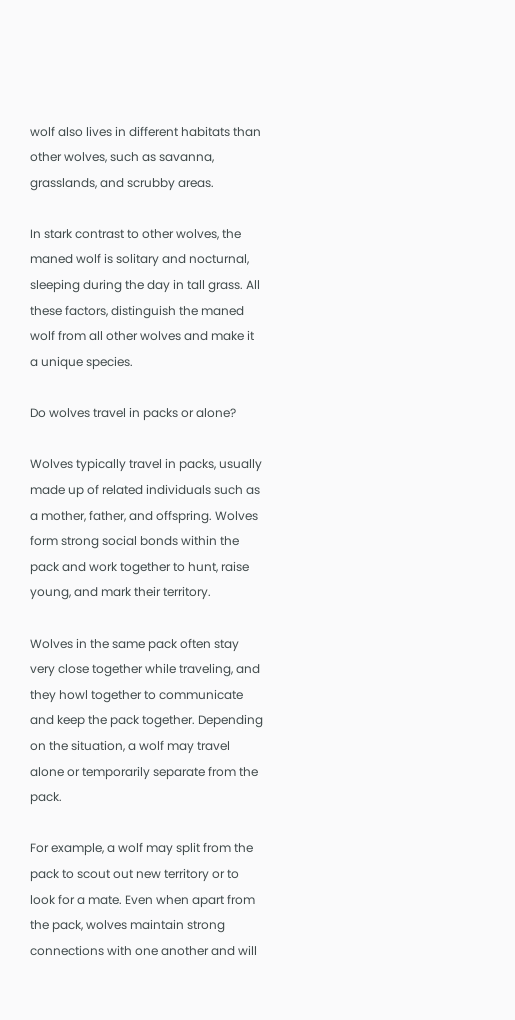wolf also lives in different habitats than other wolves, such as savanna, grasslands, and scrubby areas.

In stark contrast to other wolves, the maned wolf is solitary and nocturnal, sleeping during the day in tall grass. All these factors, distinguish the maned wolf from all other wolves and make it a unique species.

Do wolves travel in packs or alone?

Wolves typically travel in packs, usually made up of related individuals such as a mother, father, and offspring. Wolves form strong social bonds within the pack and work together to hunt, raise young, and mark their territory.

Wolves in the same pack often stay very close together while traveling, and they howl together to communicate and keep the pack together. Depending on the situation, a wolf may travel alone or temporarily separate from the pack.

For example, a wolf may split from the pack to scout out new territory or to look for a mate. Even when apart from the pack, wolves maintain strong connections with one another and will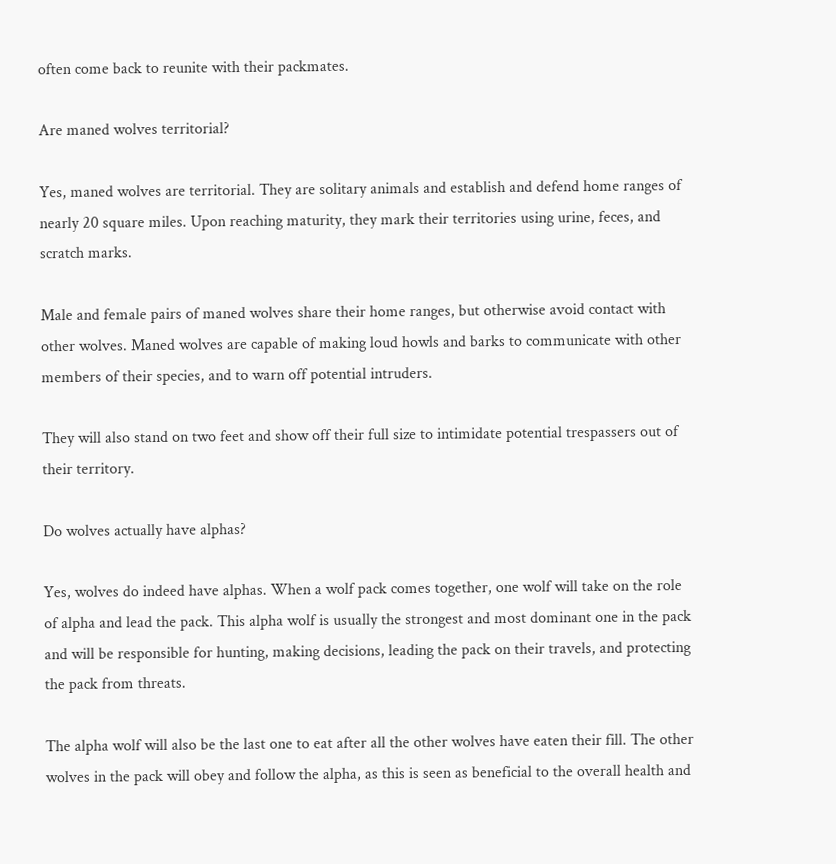often come back to reunite with their packmates.

Are maned wolves territorial?

Yes, maned wolves are territorial. They are solitary animals and establish and defend home ranges of nearly 20 square miles. Upon reaching maturity, they mark their territories using urine, feces, and scratch marks.

Male and female pairs of maned wolves share their home ranges, but otherwise avoid contact with other wolves. Maned wolves are capable of making loud howls and barks to communicate with other members of their species, and to warn off potential intruders.

They will also stand on two feet and show off their full size to intimidate potential trespassers out of their territory.

Do wolves actually have alphas?

Yes, wolves do indeed have alphas. When a wolf pack comes together, one wolf will take on the role of alpha and lead the pack. This alpha wolf is usually the strongest and most dominant one in the pack and will be responsible for hunting, making decisions, leading the pack on their travels, and protecting the pack from threats.

The alpha wolf will also be the last one to eat after all the other wolves have eaten their fill. The other wolves in the pack will obey and follow the alpha, as this is seen as beneficial to the overall health and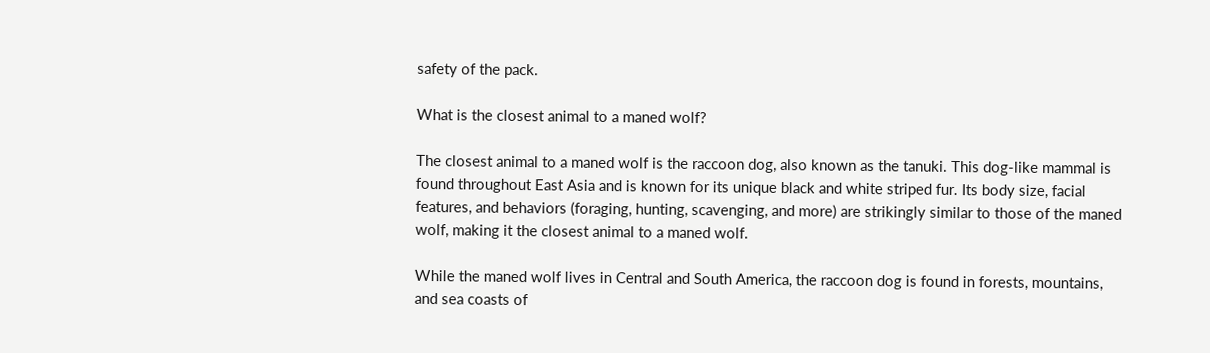safety of the pack.

What is the closest animal to a maned wolf?

The closest animal to a maned wolf is the raccoon dog, also known as the tanuki. This dog-like mammal is found throughout East Asia and is known for its unique black and white striped fur. Its body size, facial features, and behaviors (foraging, hunting, scavenging, and more) are strikingly similar to those of the maned wolf, making it the closest animal to a maned wolf.

While the maned wolf lives in Central and South America, the raccoon dog is found in forests, mountains, and sea coasts of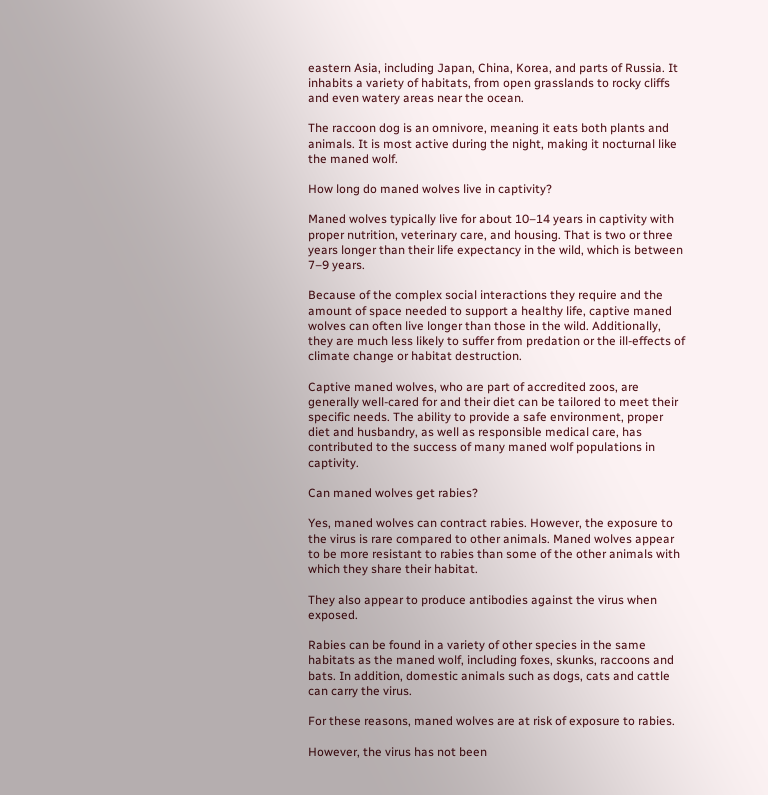eastern Asia, including Japan, China, Korea, and parts of Russia. It inhabits a variety of habitats, from open grasslands to rocky cliffs and even watery areas near the ocean.

The raccoon dog is an omnivore, meaning it eats both plants and animals. It is most active during the night, making it nocturnal like the maned wolf.

How long do maned wolves live in captivity?

Maned wolves typically live for about 10–14 years in captivity with proper nutrition, veterinary care, and housing. That is two or three years longer than their life expectancy in the wild, which is between 7–9 years.

Because of the complex social interactions they require and the amount of space needed to support a healthy life, captive maned wolves can often live longer than those in the wild. Additionally, they are much less likely to suffer from predation or the ill-effects of climate change or habitat destruction.

Captive maned wolves, who are part of accredited zoos, are generally well-cared for and their diet can be tailored to meet their specific needs. The ability to provide a safe environment, proper diet and husbandry, as well as responsible medical care, has contributed to the success of many maned wolf populations in captivity.

Can maned wolves get rabies?

Yes, maned wolves can contract rabies. However, the exposure to the virus is rare compared to other animals. Maned wolves appear to be more resistant to rabies than some of the other animals with which they share their habitat.

They also appear to produce antibodies against the virus when exposed.

Rabies can be found in a variety of other species in the same habitats as the maned wolf, including foxes, skunks, raccoons and bats. In addition, domestic animals such as dogs, cats and cattle can carry the virus.

For these reasons, maned wolves are at risk of exposure to rabies.

However, the virus has not been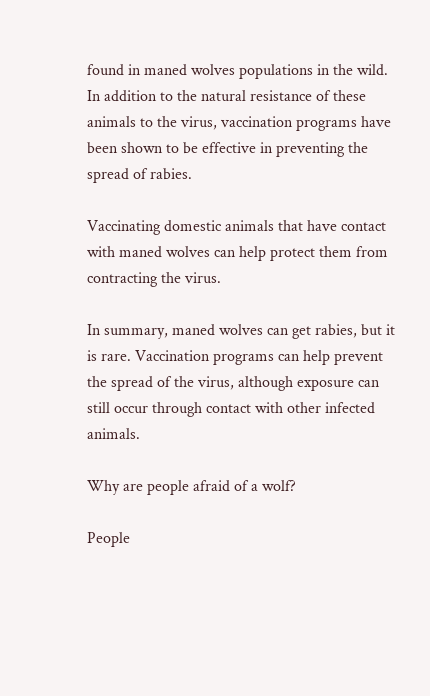found in maned wolves populations in the wild. In addition to the natural resistance of these animals to the virus, vaccination programs have been shown to be effective in preventing the spread of rabies.

Vaccinating domestic animals that have contact with maned wolves can help protect them from contracting the virus.

In summary, maned wolves can get rabies, but it is rare. Vaccination programs can help prevent the spread of the virus, although exposure can still occur through contact with other infected animals.

Why are people afraid of a wolf?

People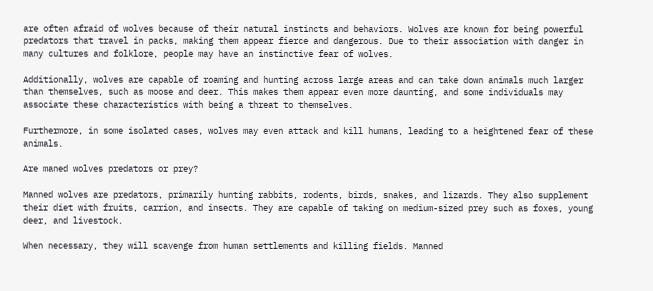are often afraid of wolves because of their natural instincts and behaviors. Wolves are known for being powerful predators that travel in packs, making them appear fierce and dangerous. Due to their association with danger in many cultures and folklore, people may have an instinctive fear of wolves.

Additionally, wolves are capable of roaming and hunting across large areas and can take down animals much larger than themselves, such as moose and deer. This makes them appear even more daunting, and some individuals may associate these characteristics with being a threat to themselves.

Furthermore, in some isolated cases, wolves may even attack and kill humans, leading to a heightened fear of these animals.

Are maned wolves predators or prey?

Manned wolves are predators, primarily hunting rabbits, rodents, birds, snakes, and lizards. They also supplement their diet with fruits, carrion, and insects. They are capable of taking on medium-sized prey such as foxes, young deer, and livestock.

When necessary, they will scavenge from human settlements and killing fields. Manned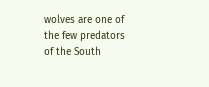wolves are one of the few predators of the South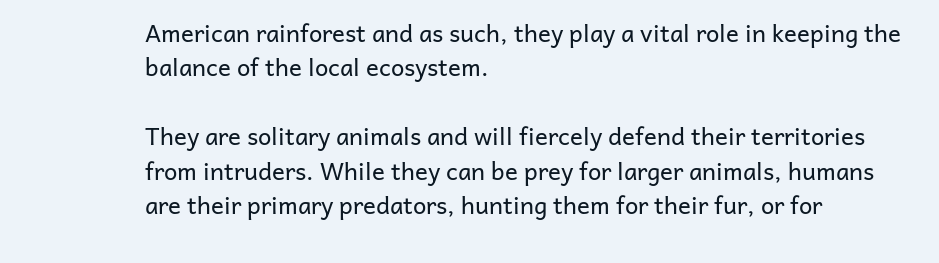American rainforest and as such, they play a vital role in keeping the balance of the local ecosystem.

They are solitary animals and will fiercely defend their territories from intruders. While they can be prey for larger animals, humans are their primary predators, hunting them for their fur, or for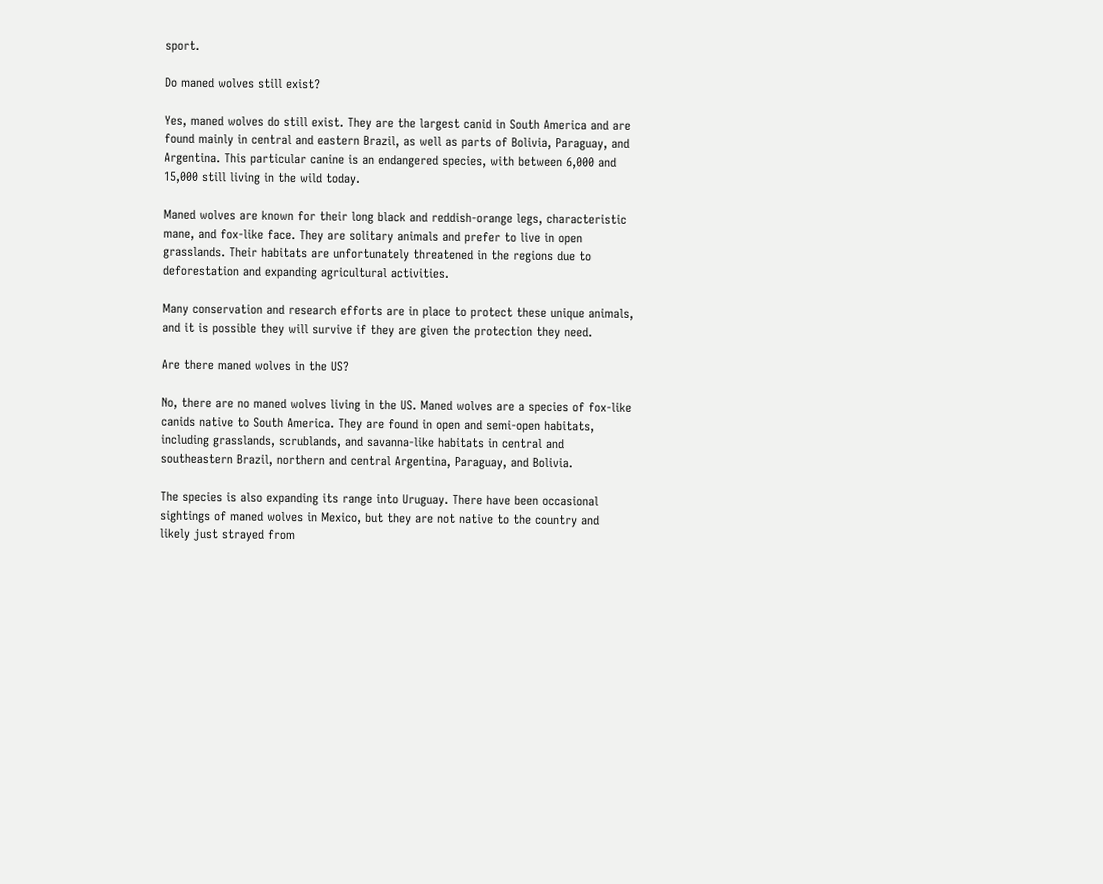sport.

Do maned wolves still exist?

Yes, maned wolves do still exist. They are the largest canid in South America and are found mainly in central and eastern Brazil, as well as parts of Bolivia, Paraguay, and Argentina. This particular canine is an endangered species, with between 6,000 and 15,000 still living in the wild today.

Maned wolves are known for their long black and reddish-orange legs, characteristic mane, and fox-like face. They are solitary animals and prefer to live in open grasslands. Their habitats are unfortunately threatened in the regions due to deforestation and expanding agricultural activities.

Many conservation and research efforts are in place to protect these unique animals, and it is possible they will survive if they are given the protection they need.

Are there maned wolves in the US?

No, there are no maned wolves living in the US. Maned wolves are a species of fox-like canids native to South America. They are found in open and semi-open habitats, including grasslands, scrublands, and savanna-like habitats in central and southeastern Brazil, northern and central Argentina, Paraguay, and Bolivia.

The species is also expanding its range into Uruguay. There have been occasional sightings of maned wolves in Mexico, but they are not native to the country and likely just strayed from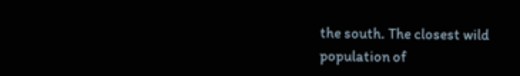the south. The closest wild population of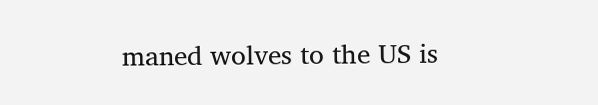maned wolves to the US is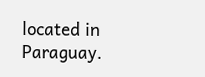located in Paraguay.